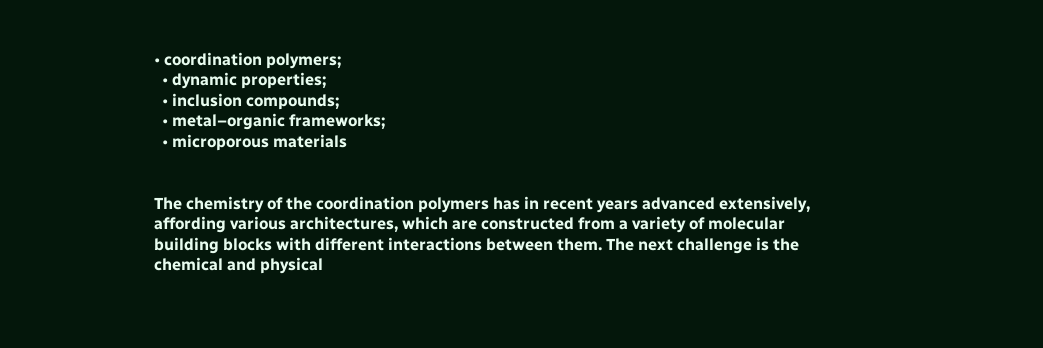• coordination polymers;
  • dynamic properties;
  • inclusion compounds;
  • metal–organic frameworks;
  • microporous materials


The chemistry of the coordination polymers has in recent years advanced extensively, affording various architectures, which are constructed from a variety of molecular building blocks with different interactions between them. The next challenge is the chemical and physical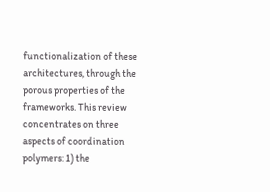functionalization of these architectures, through the porous properties of the frameworks. This review concentrates on three aspects of coordination polymers: 1) the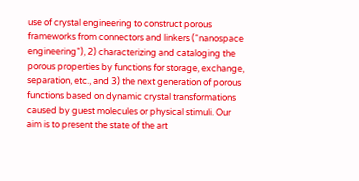use of crystal engineering to construct porous frameworks from connectors and linkers (“nanospace engineering”), 2) characterizing and cataloging the porous properties by functions for storage, exchange, separation, etc., and 3) the next generation of porous functions based on dynamic crystal transformations caused by guest molecules or physical stimuli. Our aim is to present the state of the art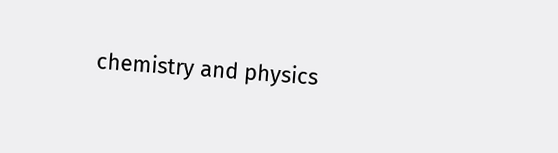chemistry and physics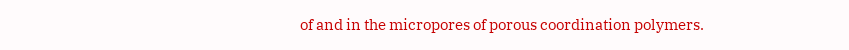of and in the micropores of porous coordination polymers.